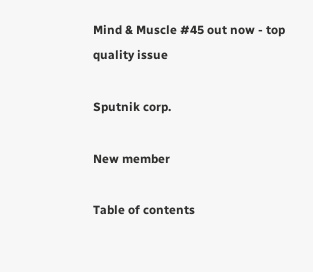Mind & Muscle #45 out now - top quality issue

Sputnik corp.

New member

Table of contents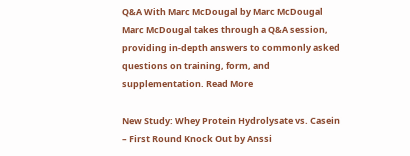Q&A With Marc McDougal by Marc McDougal
Marc McDougal takes through a Q&A session, providing in-depth answers to commonly asked questions on training, form, and supplementation. Read More

New Study: Whey Protein Hydrolysate vs. Casein – First Round Knock Out by Anssi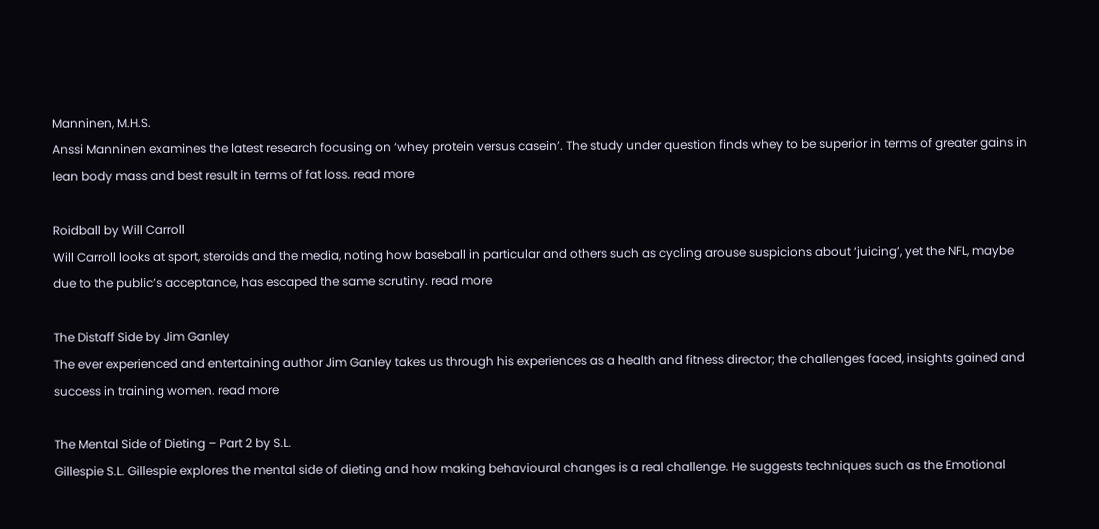Manninen, M.H.S.
Anssi Manninen examines the latest research focusing on ‘whey protein versus casein’. The study under question finds whey to be superior in terms of greater gains in lean body mass and best result in terms of fat loss. read more

Roidball by Will Carroll
Will Carroll looks at sport, steroids and the media, noting how baseball in particular and others such as cycling arouse suspicions about ‘juicing’, yet the NFL, maybe due to the public’s acceptance, has escaped the same scrutiny. read more

The Distaff Side by Jim Ganley
The ever experienced and entertaining author Jim Ganley takes us through his experiences as a health and fitness director; the challenges faced, insights gained and success in training women. read more

The Mental Side of Dieting – Part 2 by S.L.
Gillespie S.L. Gillespie explores the mental side of dieting and how making behavioural changes is a real challenge. He suggests techniques such as the Emotional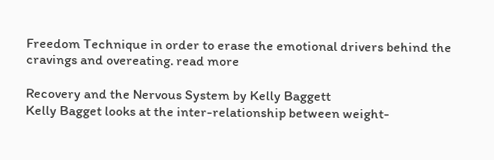Freedom Technique in order to erase the emotional drivers behind the cravings and overeating. read more

Recovery and the Nervous System by Kelly Baggett
Kelly Bagget looks at the inter-relationship between weight-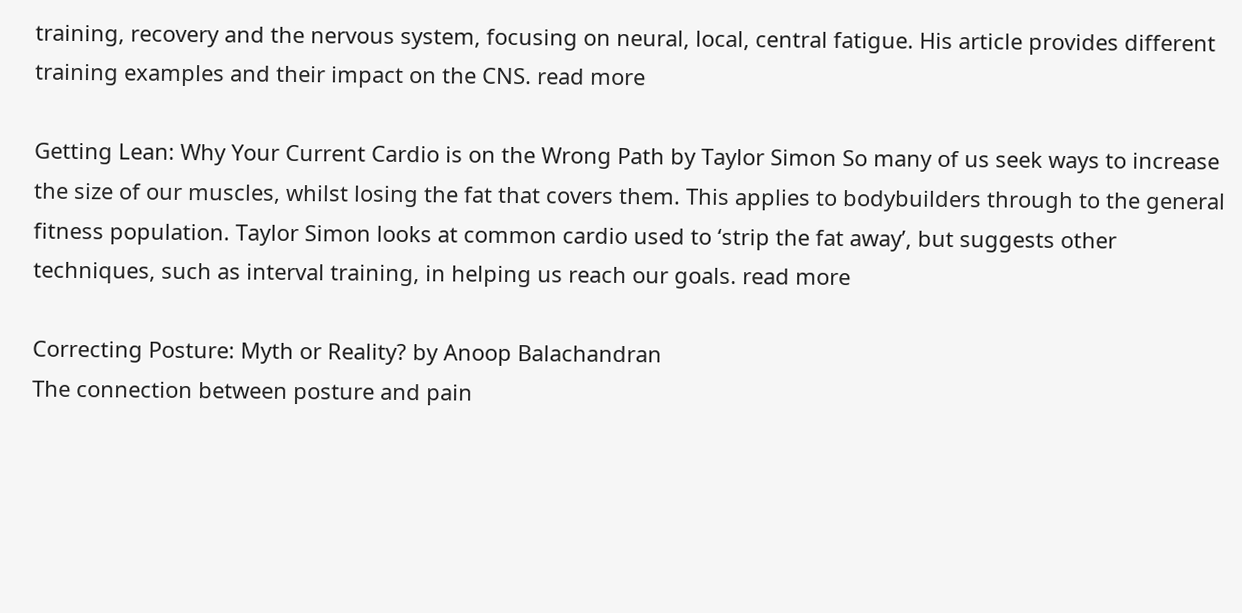training, recovery and the nervous system, focusing on neural, local, central fatigue. His article provides different training examples and their impact on the CNS. read more

Getting Lean: Why Your Current Cardio is on the Wrong Path by Taylor Simon So many of us seek ways to increase the size of our muscles, whilst losing the fat that covers them. This applies to bodybuilders through to the general fitness population. Taylor Simon looks at common cardio used to ‘strip the fat away’, but suggests other techniques, such as interval training, in helping us reach our goals. read more

Correcting Posture: Myth or Reality? by Anoop Balachandran
The connection between posture and pain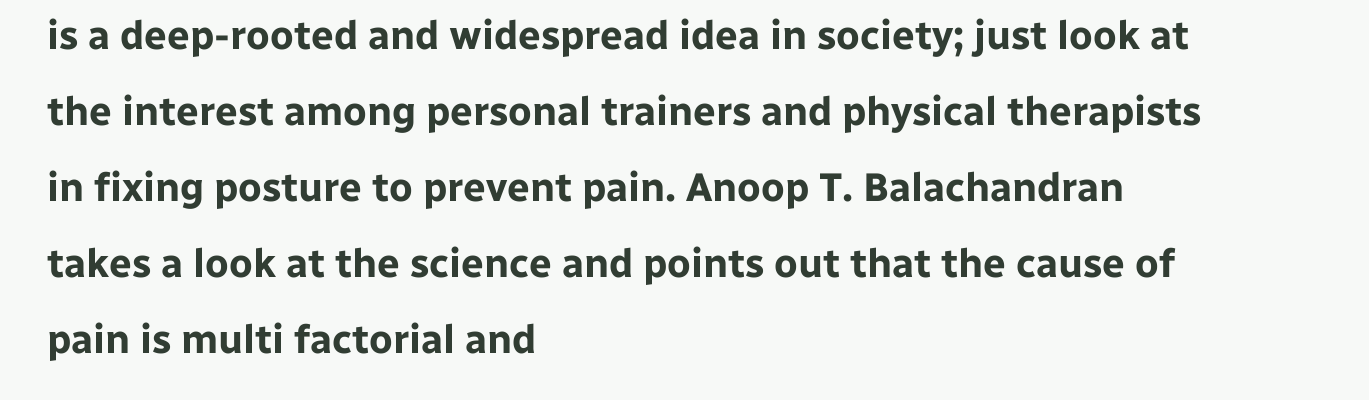is a deep-rooted and widespread idea in society; just look at the interest among personal trainers and physical therapists in fixing posture to prevent pain. Anoop T. Balachandran takes a look at the science and points out that the cause of pain is multi factorial and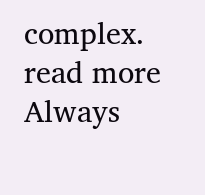complex. read more
Always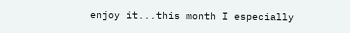enjoy it...this month I especially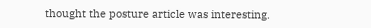thought the posture article was interesting.